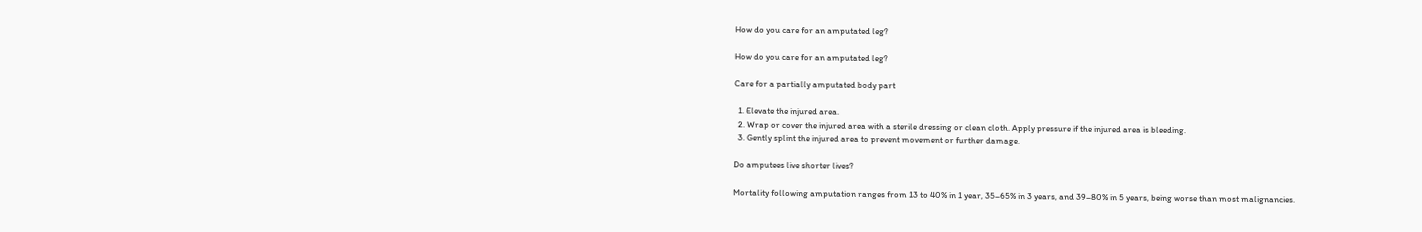How do you care for an amputated leg?

How do you care for an amputated leg?

Care for a partially amputated body part

  1. Elevate the injured area.
  2. Wrap or cover the injured area with a sterile dressing or clean cloth. Apply pressure if the injured area is bleeding.
  3. Gently splint the injured area to prevent movement or further damage.

Do amputees live shorter lives?

Mortality following amputation ranges from 13 to 40% in 1 year, 35–65% in 3 years, and 39–80% in 5 years, being worse than most malignancies.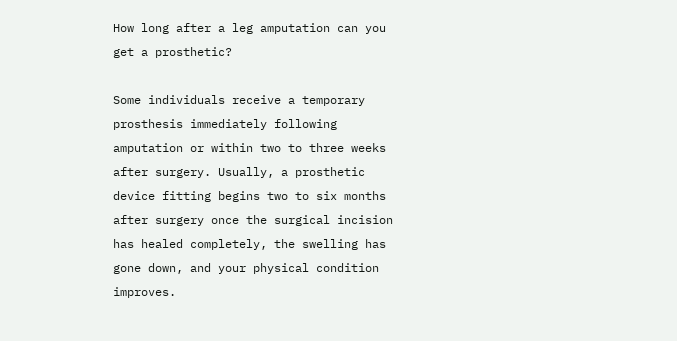How long after a leg amputation can you get a prosthetic?

Some individuals receive a temporary prosthesis immediately following amputation or within two to three weeks after surgery. Usually, a prosthetic device fitting begins two to six months after surgery once the surgical incision has healed completely, the swelling has gone down, and your physical condition improves.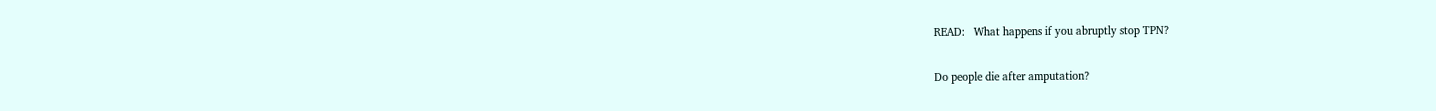READ:   What happens if you abruptly stop TPN?

Do people die after amputation?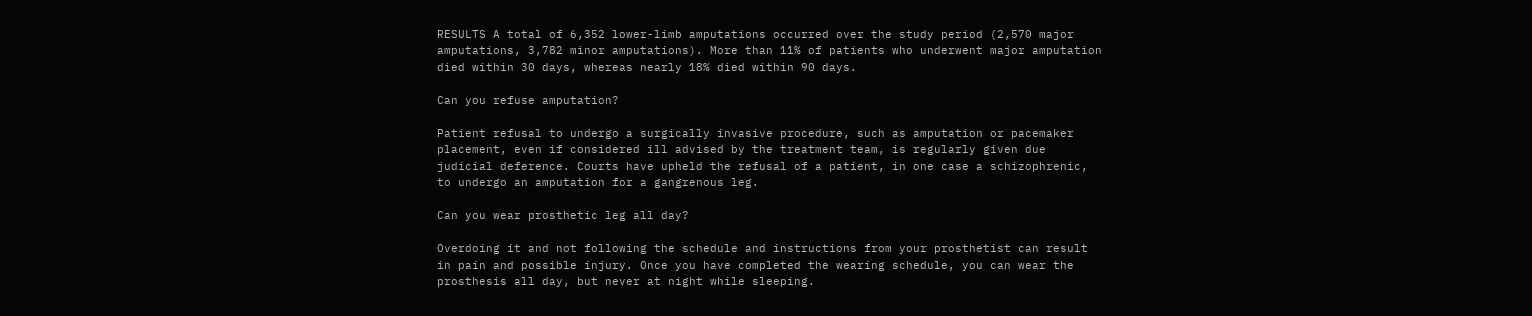RESULTS A total of 6,352 lower-limb amputations occurred over the study period (2,570 major amputations, 3,782 minor amputations). More than 11% of patients who underwent major amputation died within 30 days, whereas nearly 18% died within 90 days.

Can you refuse amputation?

Patient refusal to undergo a surgically invasive procedure, such as amputation or pacemaker placement, even if considered ill advised by the treatment team, is regularly given due judicial deference. Courts have upheld the refusal of a patient, in one case a schizophrenic, to undergo an amputation for a gangrenous leg.

Can you wear prosthetic leg all day?

Overdoing it and not following the schedule and instructions from your prosthetist can result in pain and possible injury. Once you have completed the wearing schedule, you can wear the prosthesis all day, but never at night while sleeping.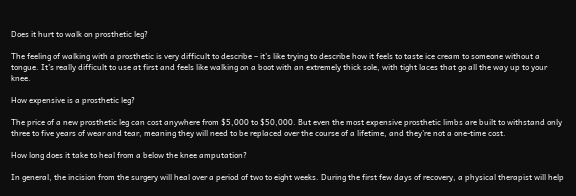Does it hurt to walk on prosthetic leg?

The feeling of walking with a prosthetic is very difficult to describe – it’s like trying to describe how it feels to taste ice cream to someone without a tongue. It’s really difficult to use at first and feels like walking on a boot with an extremely thick sole, with tight laces that go all the way up to your knee.

How expensive is a prosthetic leg?

The price of a new prosthetic leg can cost anywhere from $5,000 to $50,000. But even the most expensive prosthetic limbs are built to withstand only three to five years of wear and tear, meaning they will need to be replaced over the course of a lifetime, and they’re not a one-time cost.

How long does it take to heal from a below the knee amputation?

In general, the incision from the surgery will heal over a period of two to eight weeks. During the first few days of recovery, a physical therapist will help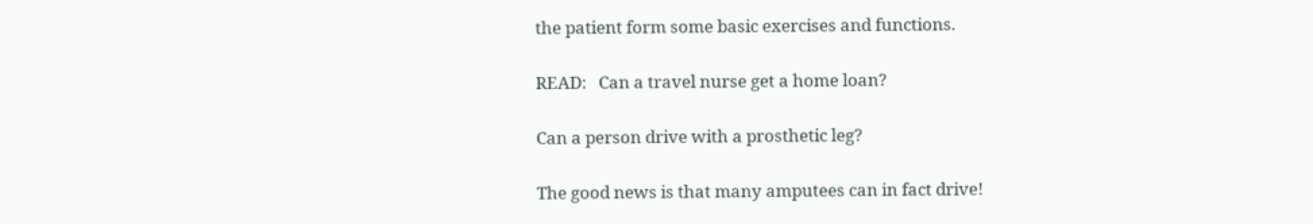the patient form some basic exercises and functions.

READ:   Can a travel nurse get a home loan?

Can a person drive with a prosthetic leg?

The good news is that many amputees can in fact drive!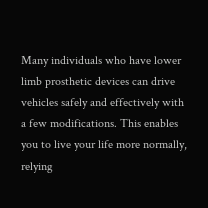Many individuals who have lower limb prosthetic devices can drive vehicles safely and effectively with a few modifications. This enables you to live your life more normally, relying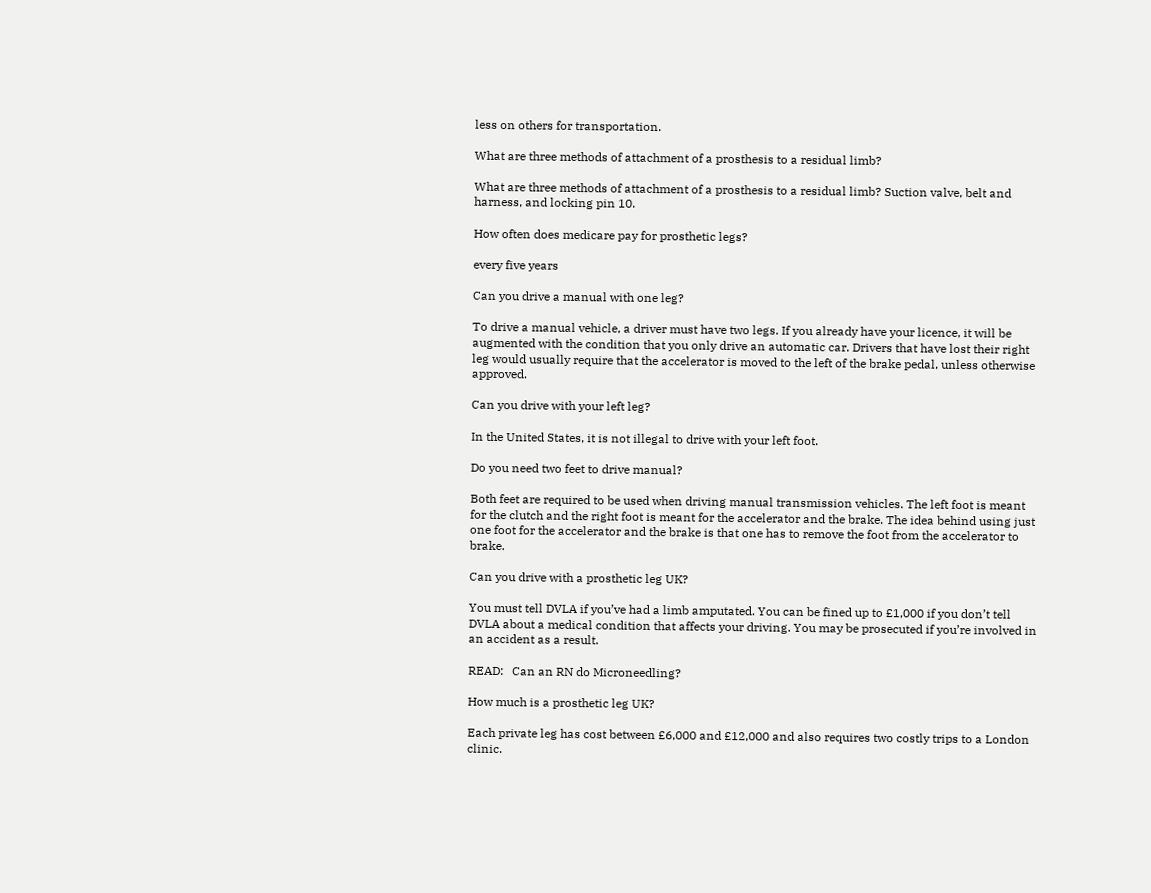less on others for transportation.

What are three methods of attachment of a prosthesis to a residual limb?

What are three methods of attachment of a prosthesis to a residual limb? Suction valve, belt and harness, and locking pin 10.

How often does medicare pay for prosthetic legs?

every five years

Can you drive a manual with one leg?

To drive a manual vehicle, a driver must have two legs. If you already have your licence, it will be augmented with the condition that you only drive an automatic car. Drivers that have lost their right leg would usually require that the accelerator is moved to the left of the brake pedal, unless otherwise approved.

Can you drive with your left leg?

In the United States, it is not illegal to drive with your left foot.

Do you need two feet to drive manual?

Both feet are required to be used when driving manual transmission vehicles. The left foot is meant for the clutch and the right foot is meant for the accelerator and the brake. The idea behind using just one foot for the accelerator and the brake is that one has to remove the foot from the accelerator to brake.

Can you drive with a prosthetic leg UK?

You must tell DVLA if you’ve had a limb amputated. You can be fined up to £1,000 if you don’t tell DVLA about a medical condition that affects your driving. You may be prosecuted if you’re involved in an accident as a result.

READ:   Can an RN do Microneedling?

How much is a prosthetic leg UK?

Each private leg has cost between £6,000 and £12,000 and also requires two costly trips to a London clinic.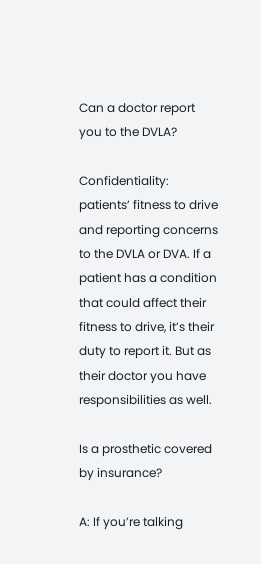Can a doctor report you to the DVLA?

Confidentiality: patients’ fitness to drive and reporting concerns to the DVLA or DVA. If a patient has a condition that could affect their fitness to drive, it’s their duty to report it. But as their doctor you have responsibilities as well.

Is a prosthetic covered by insurance?

A: If you’re talking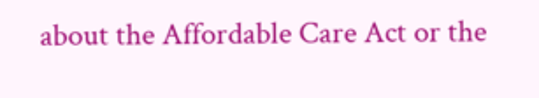about the Affordable Care Act or the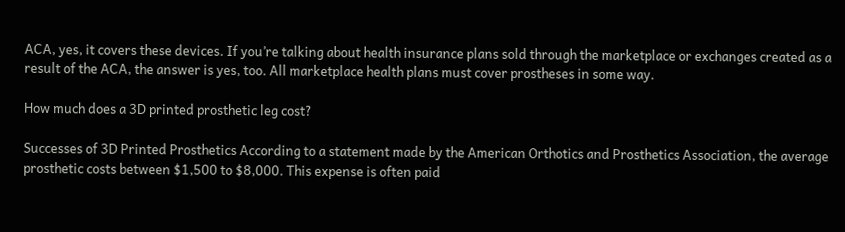ACA, yes, it covers these devices. If you’re talking about health insurance plans sold through the marketplace or exchanges created as a result of the ACA, the answer is yes, too. All marketplace health plans must cover prostheses in some way.

How much does a 3D printed prosthetic leg cost?

Successes of 3D Printed Prosthetics According to a statement made by the American Orthotics and Prosthetics Association, the average prosthetic costs between $1,500 to $8,000. This expense is often paid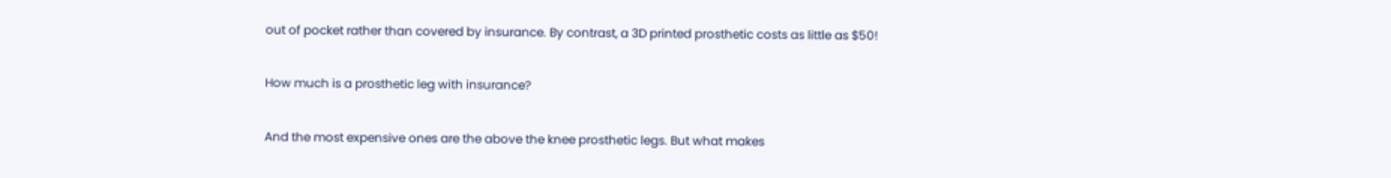out of pocket rather than covered by insurance. By contrast, a 3D printed prosthetic costs as little as $50!

How much is a prosthetic leg with insurance?

And the most expensive ones are the above the knee prosthetic legs. But what makes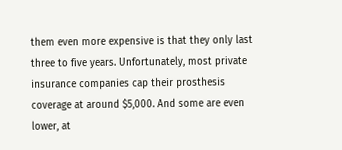them even more expensive is that they only last three to five years. Unfortunately, most private insurance companies cap their prosthesis coverage at around $5,000. And some are even lower, at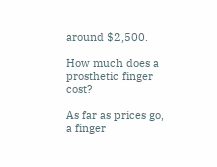around $2,500.

How much does a prosthetic finger cost?

As far as prices go, a finger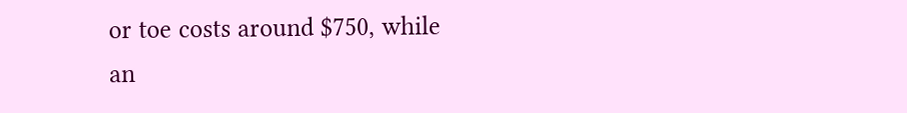or toe costs around $750, while an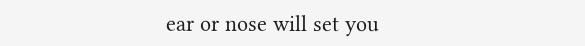ear or nose will set you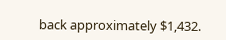back approximately $1,432.